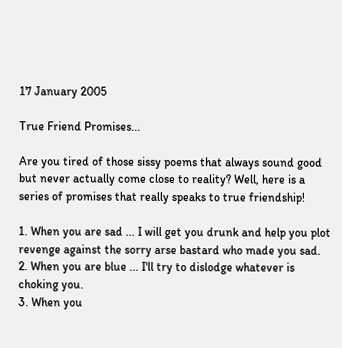17 January 2005

True Friend Promises...

Are you tired of those sissy poems that always sound good but never actually come close to reality? Well, here is a series of promises that really speaks to true friendship!

1. When you are sad ... I will get you drunk and help you plot revenge against the sorry arse bastard who made you sad.
2. When you are blue ... I'll try to dislodge whatever is choking you.
3. When you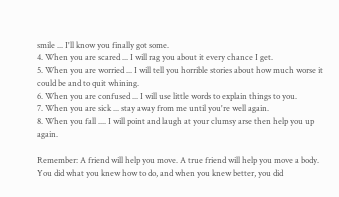smile ... I'll know you finally got some.
4. When you are scared ... I will rag you about it every chance I get.
5. When you are worried ... I will tell you horrible stories about how much worse it could be and to quit whining.
6. When you are confused ... I will use little words to explain things to you.
7. When you are sick ... stay away from me until you're well again.
8. When you fall .... I will point and laugh at your clumsy arse then help you up again.

Remember: A friend will help you move. A true friend will help you move a body.
You did what you knew how to do, and when you knew better, you did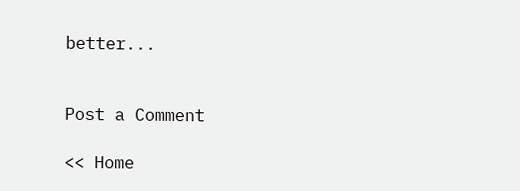better...


Post a Comment

<< Home